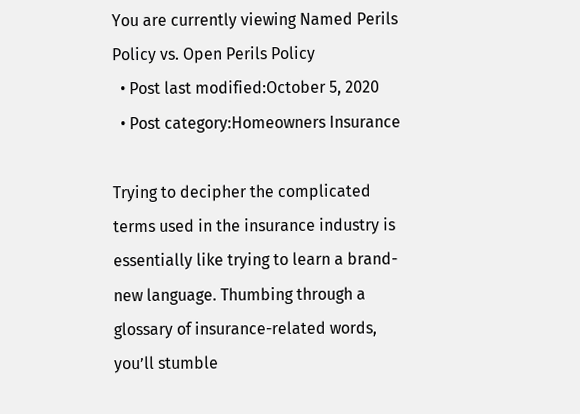You are currently viewing Named Perils Policy vs. Open Perils Policy
  • Post last modified:October 5, 2020
  • Post category:Homeowners Insurance

Trying to decipher the complicated terms used in the insurance industry is essentially like trying to learn a brand-new language. Thumbing through a glossary of insurance-related words, you’ll stumble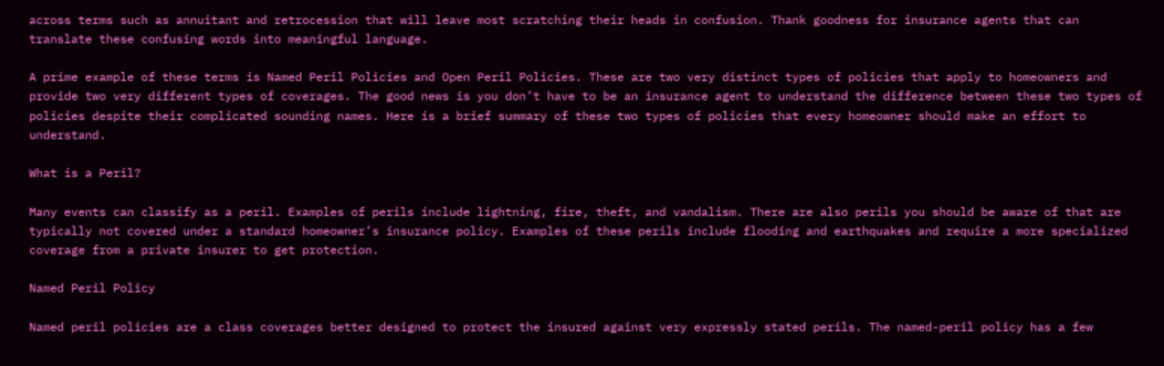across terms such as annuitant and retrocession that will leave most scratching their heads in confusion. Thank goodness for insurance agents that can translate these confusing words into meaningful language.

A prime example of these terms is Named Peril Policies and Open Peril Policies. These are two very distinct types of policies that apply to homeowners and provide two very different types of coverages. The good news is you don’t have to be an insurance agent to understand the difference between these two types of policies despite their complicated sounding names. Here is a brief summary of these two types of policies that every homeowner should make an effort to understand.

What is a Peril?

Many events can classify as a peril. Examples of perils include lightning, fire, theft, and vandalism. There are also perils you should be aware of that are typically not covered under a standard homeowner’s insurance policy. Examples of these perils include flooding and earthquakes and require a more specialized coverage from a private insurer to get protection.

Named Peril Policy

Named peril policies are a class coverages better designed to protect the insured against very expressly stated perils. The named-peril policy has a few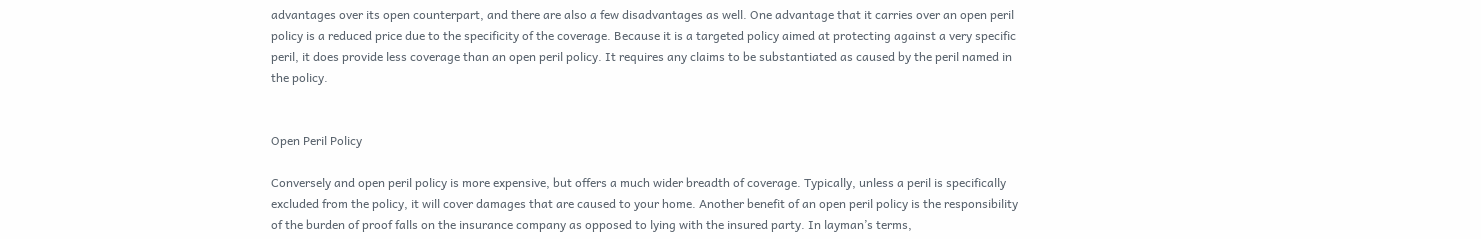advantages over its open counterpart, and there are also a few disadvantages as well. One advantage that it carries over an open peril policy is a reduced price due to the specificity of the coverage. Because it is a targeted policy aimed at protecting against a very specific peril, it does provide less coverage than an open peril policy. It requires any claims to be substantiated as caused by the peril named in the policy.


Open Peril Policy

Conversely and open peril policy is more expensive, but offers a much wider breadth of coverage. Typically, unless a peril is specifically excluded from the policy, it will cover damages that are caused to your home. Another benefit of an open peril policy is the responsibility of the burden of proof falls on the insurance company as opposed to lying with the insured party. In layman’s terms,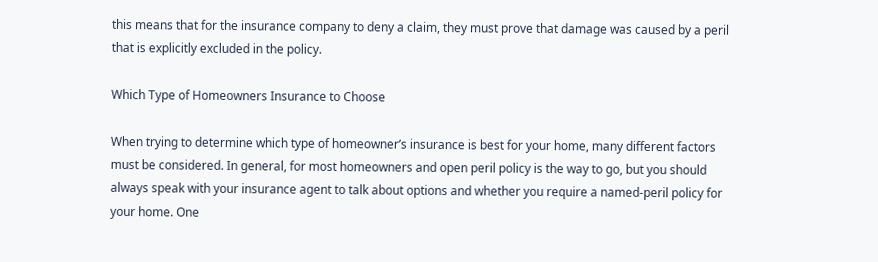this means that for the insurance company to deny a claim, they must prove that damage was caused by a peril that is explicitly excluded in the policy.

Which Type of Homeowners Insurance to Choose

When trying to determine which type of homeowner’s insurance is best for your home, many different factors must be considered. In general, for most homeowners and open peril policy is the way to go, but you should always speak with your insurance agent to talk about options and whether you require a named-peril policy for your home. One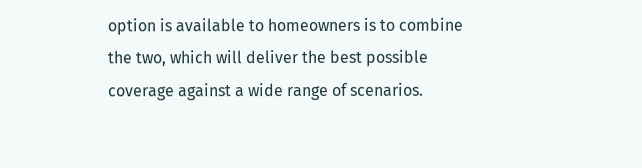option is available to homeowners is to combine the two, which will deliver the best possible coverage against a wide range of scenarios.